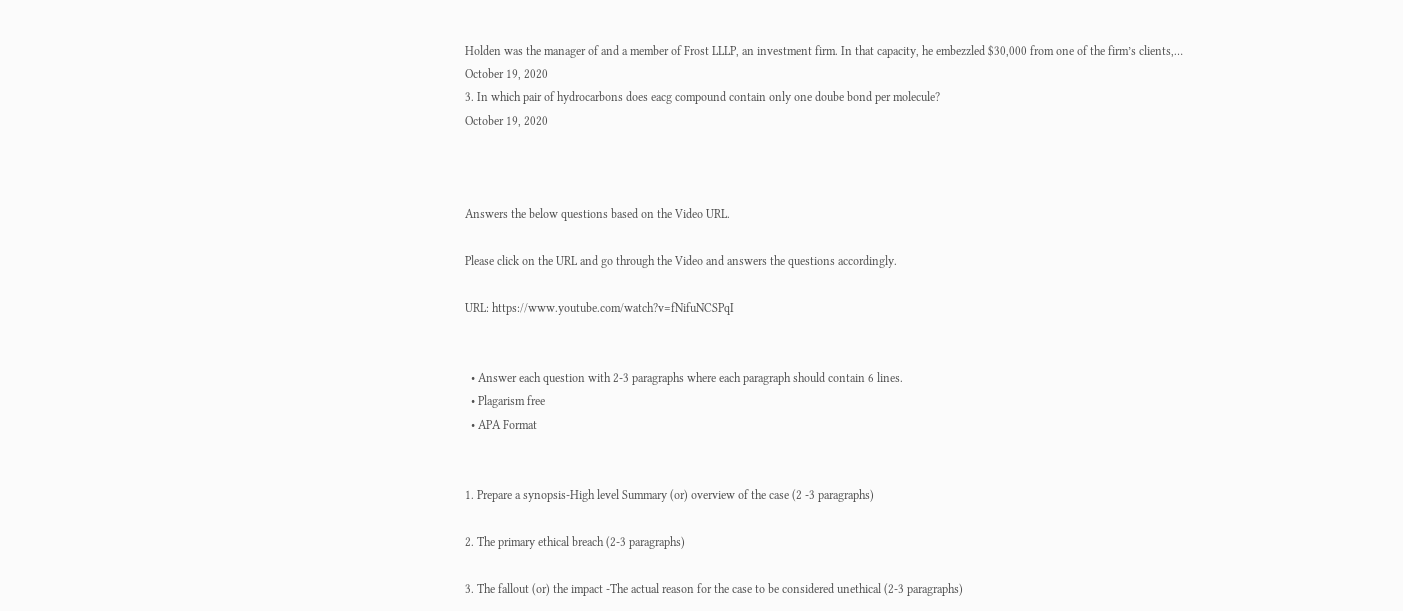Holden was the manager of and a member of Frost LLLP, an investment firm. In that capacity, he embezzled $30,000 from one of the firm’s clients,…
October 19, 2020
3. In which pair of hydrocarbons does eacg compound contain only one doube bond per molecule?
October 19, 2020



Answers the below questions based on the Video URL.

Please click on the URL and go through the Video and answers the questions accordingly.

URL: https://www.youtube.com/watch?v=fNifuNCSPqI


  • Answer each question with 2-3 paragraphs where each paragraph should contain 6 lines.
  • Plagarism free
  • APA Format


1. Prepare a synopsis-High level Summary (or) overview of the case (2 -3 paragraphs)

2. The primary ethical breach (2-3 paragraphs)

3. The fallout (or) the impact -The actual reason for the case to be considered unethical (2-3 paragraphs)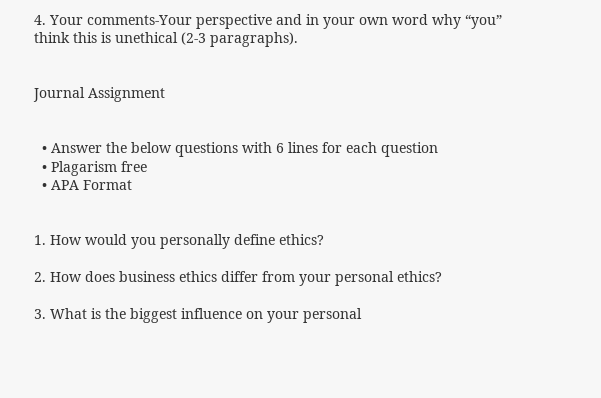4. Your comments-Your perspective and in your own word why “you” think this is unethical (2-3 paragraphs).


Journal Assignment


  • Answer the below questions with 6 lines for each question
  • Plagarism free
  • APA Format


1. How would you personally define ethics?

2. How does business ethics differ from your personal ethics?

3. What is the biggest influence on your personal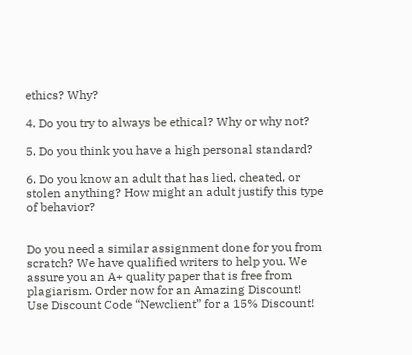ethics? Why?

4. Do you try to always be ethical? Why or why not?

5. Do you think you have a high personal standard?

6. Do you know an adult that has lied, cheated, or stolen anything? How might an adult justify this type of behavior?


Do you need a similar assignment done for you from scratch? We have qualified writers to help you. We assure you an A+ quality paper that is free from plagiarism. Order now for an Amazing Discount!
Use Discount Code “Newclient” for a 15% Discount!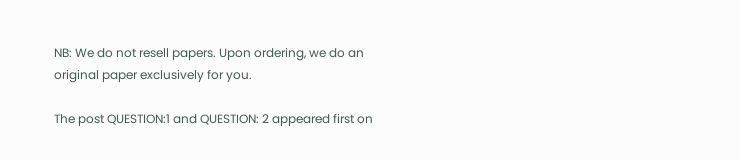NB: We do not resell papers. Upon ordering, we do an original paper exclusively for you.

The post QUESTION:1 and QUESTION: 2 appeared first on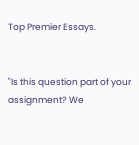Top Premier Essays.


"Is this question part of your assignment? We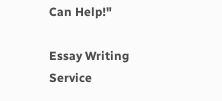Can Help!"

Essay Writing Service